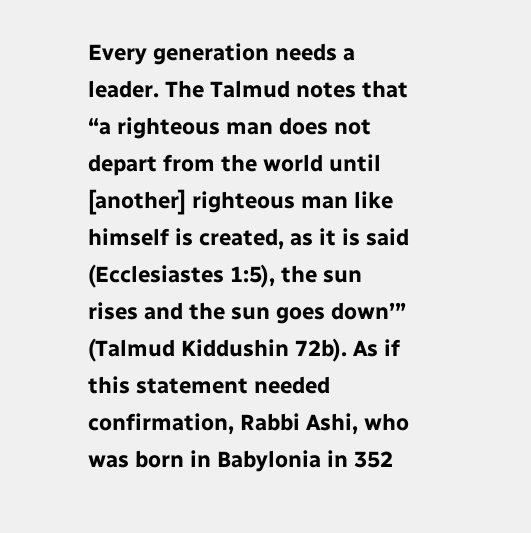Every generation needs a leader. The Talmud notes that “a righteous man does not depart from the world until [another] righteous man like himself is created, as it is said (Ecclesiastes 1:5), the sun rises and the sun goes down’” (Talmud Kiddushin 72b). As if this statement needed confirmation, Rabbi Ashi, who was born in Babylonia in 352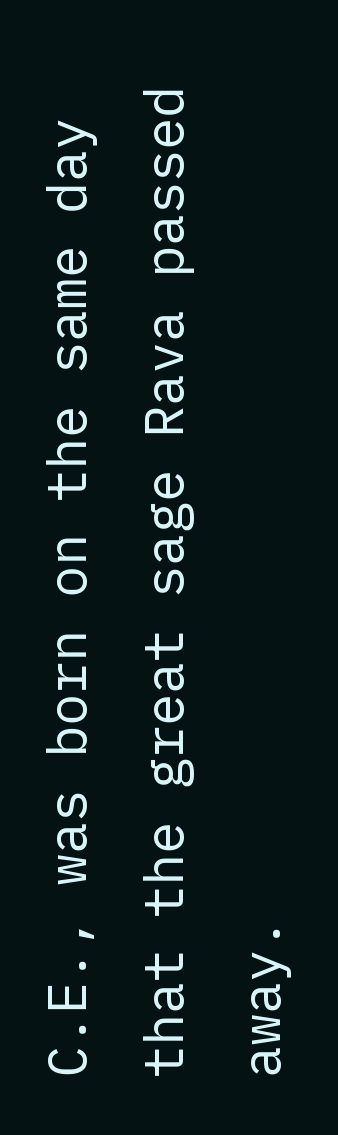C.E., was born on the same day that the great sage Rava passed away.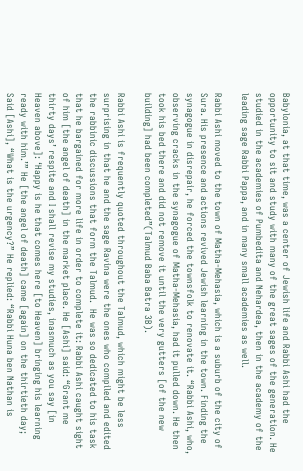Babylonia, at that time, was a center of Jewish life and Rabbi Ashi had the opportunity to sit and study with many of the great sages of the generation. He studied in the academies of Pumbedita and Nehardea, then in the academy of the leading sage Rabbi Pappa, and in many small academies as well.

Rabbi Ashi moved to the town of Matha-Mehasia, which is a suburb of the city of Sura. His presence and actions revived Jewish learning in the town. Finding the synagogue in disrepair, he forced the townsfolk to renovate it. “Rabbi Ashi, who, observing cracks in the synagogue of Matha-Mehasia, had it pulled down. He then took his bed there and did not remove it until the very gutters [of the new building] had been completed”(Talmud Baba Batra 3B).

Rabbi Ashi is frequently quoted throughout the Talmud, which might be less surprising in that he and the sage Ravina were the ones who compiled and edited the rabbinic discussions that form the Talmud.  He was so dedicated to his task that he bargained for more life in order to complete it: Rabbi Ashi caught sight of him [the angel of death] in the market place. He [Ashi] said: “Grant me thirty days’ respite and I shall revise my studies, inasmuch as you say [in Heaven above]: ‘Happy is he that comes here [to Heaven] bringing his learning ready with him.’” He [the angel of death] came [again] on the thirtieth day; Said [Ashi], “What is the urgency?” He replied: “Rabbi Huna ben Nathan is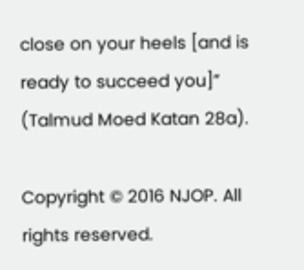close on your heels [and is ready to succeed you]” (Talmud Moed Katan 28a).

Copyright © 2016 NJOP. All rights reserved.